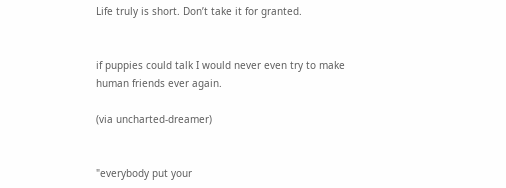Life truly is short. Don’t take it for granted.


if puppies could talk I would never even try to make human friends ever again.

(via uncharted-dreamer)


"everybody put your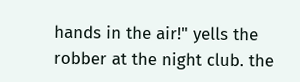hands in the air!" yells the robber at the night club. the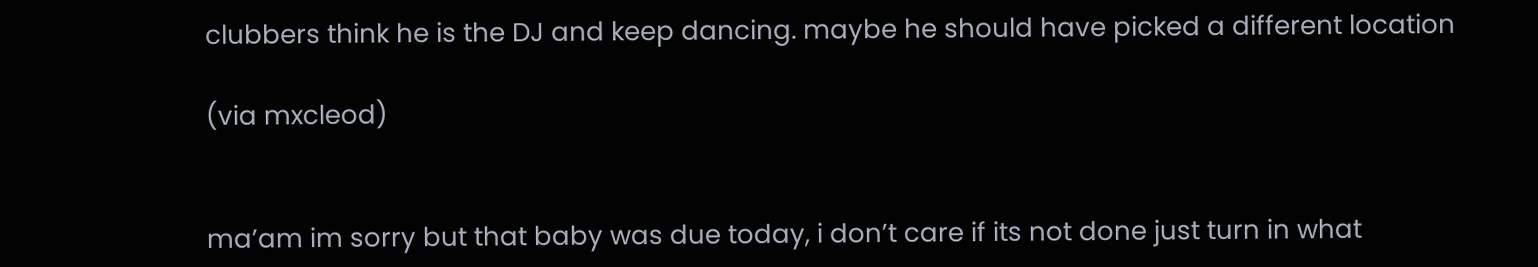clubbers think he is the DJ and keep dancing. maybe he should have picked a different location

(via mxcleod)


ma’am im sorry but that baby was due today, i don’t care if its not done just turn in what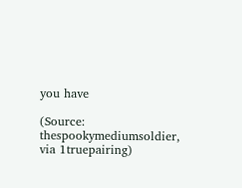you have

(Source: thespookymediumsoldier, via 1truepairing)